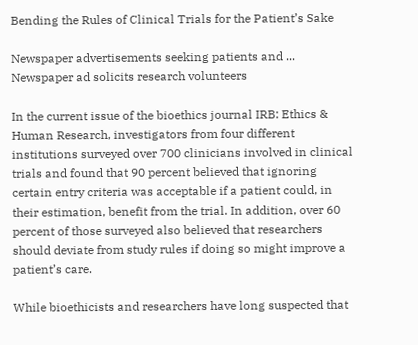Bending the Rules of Clinical Trials for the Patient’s Sake

Newspaper advertisements seeking patients and ...
Newspaper ad solicits research volunteers

In the current issue of the bioethics journal IRB: Ethics & Human Research, investigators from four different institutions surveyed over 700 clinicians involved in clinical trials and found that 90 percent believed that ignoring certain entry criteria was acceptable if a patient could, in their estimation, benefit from the trial. In addition, over 60 percent of those surveyed also believed that researchers should deviate from study rules if doing so might improve a patient’s care.

While bioethicists and researchers have long suspected that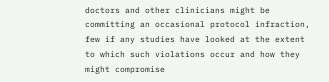doctors and other clinicians might be committing an occasional protocol infraction, few if any studies have looked at the extent to which such violations occur and how they might compromise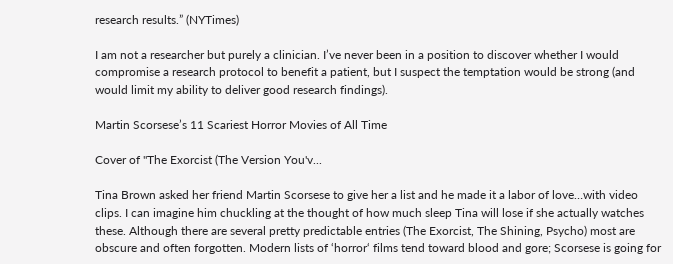research results.” (NYTimes)

I am not a researcher but purely a clinician. I’ve never been in a position to discover whether I would compromise a research protocol to benefit a patient, but I suspect the temptation would be strong (and would limit my ability to deliver good research findings).

Martin Scorsese’s 11 Scariest Horror Movies of All Time

Cover of "The Exorcist (The Version You'v...

Tina Brown asked her friend Martin Scorsese to give her a list and he made it a labor of love…with video clips. I can imagine him chuckling at the thought of how much sleep Tina will lose if she actually watches these. Although there are several pretty predictable entries (The Exorcist, The Shining, Psycho) most are obscure and often forgotten. Modern lists of ‘horror‘ films tend toward blood and gore; Scorsese is going for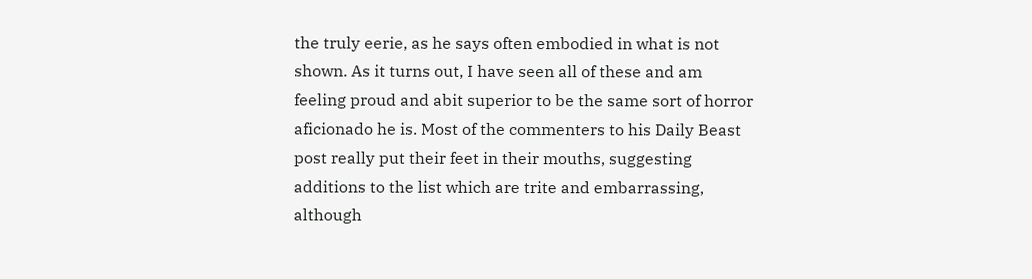the truly eerie, as he says often embodied in what is not shown. As it turns out, I have seen all of these and am feeling proud and abit superior to be the same sort of horror aficionado he is. Most of the commenters to his Daily Beast post really put their feet in their mouths, suggesting additions to the list which are trite and embarrassing, although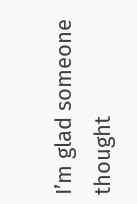I’m glad someone thought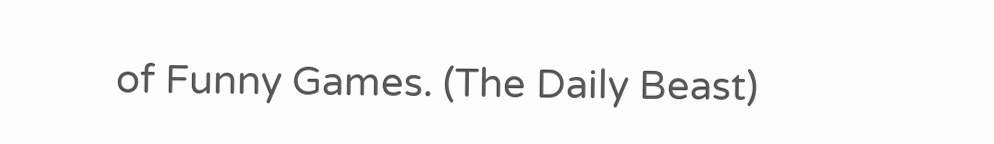of Funny Games. (The Daily Beast)